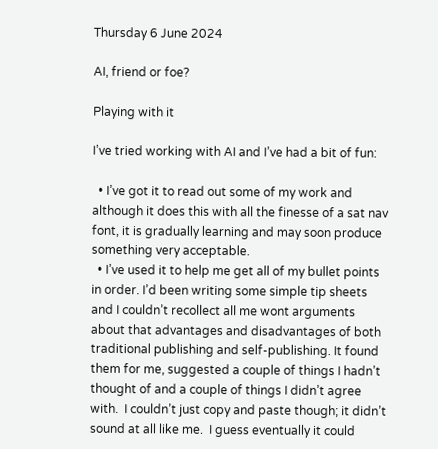Thursday 6 June 2024

AI, friend or foe?

Playing with it

I’ve tried working with AI and I’ve had a bit of fun:

  • I’ve got it to read out some of my work and although it does this with all the finesse of a sat nav font, it is gradually learning and may soon produce something very acceptable.
  • I’ve used it to help me get all of my bullet points in order. I’d been writing some simple tip sheets and I couldn’t recollect all me wont arguments about that advantages and disadvantages of both traditional publishing and self-publishing. It found them for me, suggested a couple of things I hadn’t thought of and a couple of things I didn’t agree with.  I couldn’t just copy and paste though; it didn’t sound at all like me.  I guess eventually it could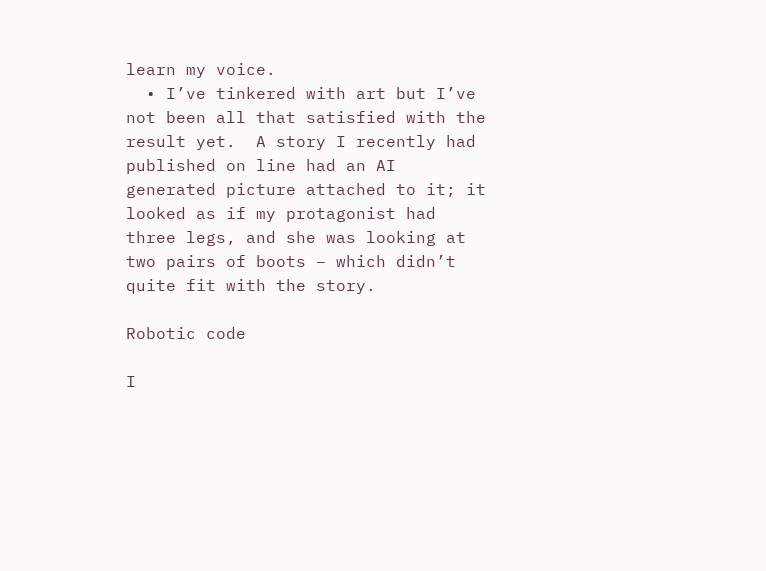learn my voice.
  • I’ve tinkered with art but I’ve not been all that satisfied with the result yet.  A story I recently had published on line had an AI generated picture attached to it; it looked as if my protagonist had three legs, and she was looking at two pairs of boots – which didn’t quite fit with the story.

Robotic code

I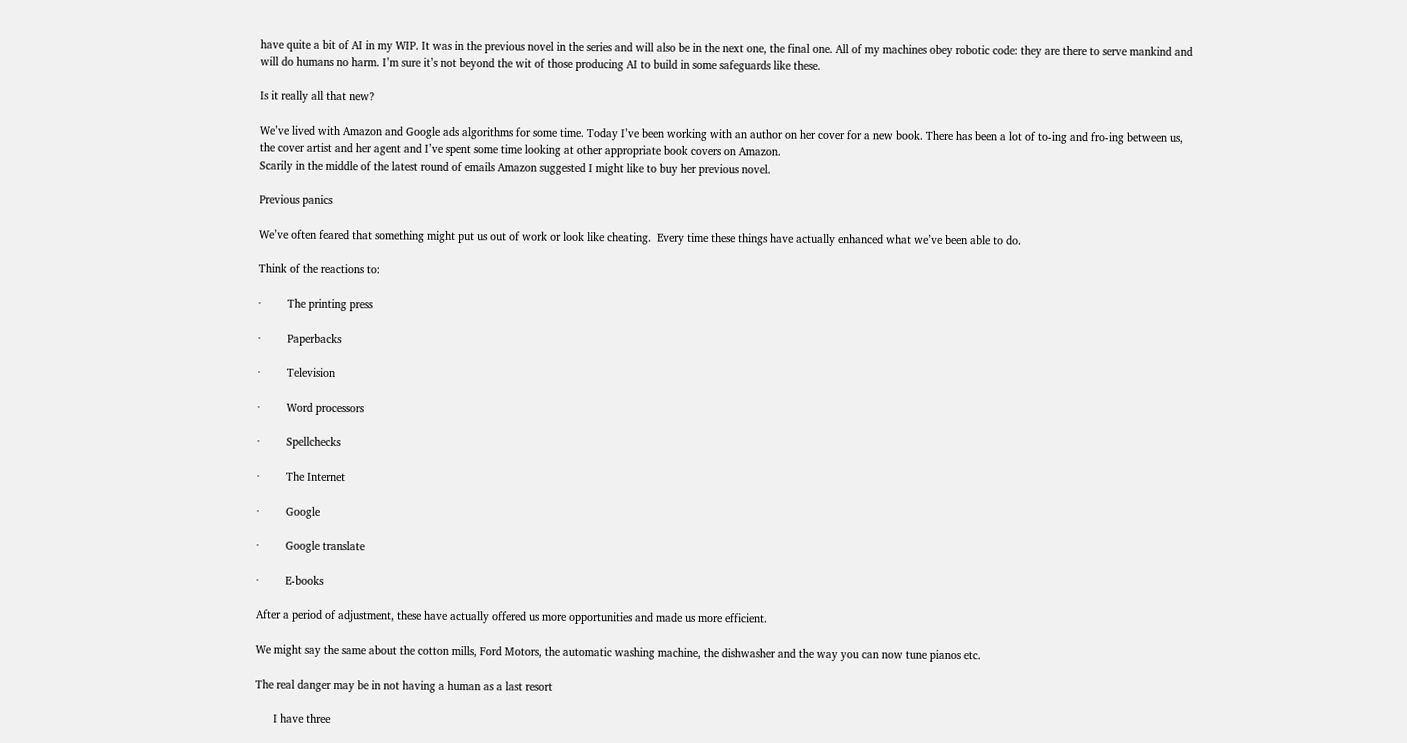have quite a bit of AI in my WIP. It was in the previous novel in the series and will also be in the next one, the final one. All of my machines obey robotic code: they are there to serve mankind and will do humans no harm. I’m sure it’s not beyond the wit of those producing AI to build in some safeguards like these.

Is it really all that new?

We’ve lived with Amazon and Google ads algorithms for some time. Today I’ve been working with an author on her cover for a new book. There has been a lot of to-ing and fro-ing between us, the cover artist and her agent and I’ve spent some time looking at other appropriate book covers on Amazon.
Scarily in the middle of the latest round of emails Amazon suggested I might like to buy her previous novel.

Previous panics

We’ve often feared that something might put us out of work or look like cheating.  Every time these things have actually enhanced what we’ve been able to do.

Think of the reactions to:

·         The printing press

·         Paperbacks

·         Television

·         Word processors

·         Spellchecks

·         The Internet

·         Google

·         Google translate

·         E-books

After a period of adjustment, these have actually offered us more opportunities and made us more efficient.

We might say the same about the cotton mills, Ford Motors, the automatic washing machine, the dishwasher and the way you can now tune pianos etc.

The real danger may be in not having a human as a last resort

      I have three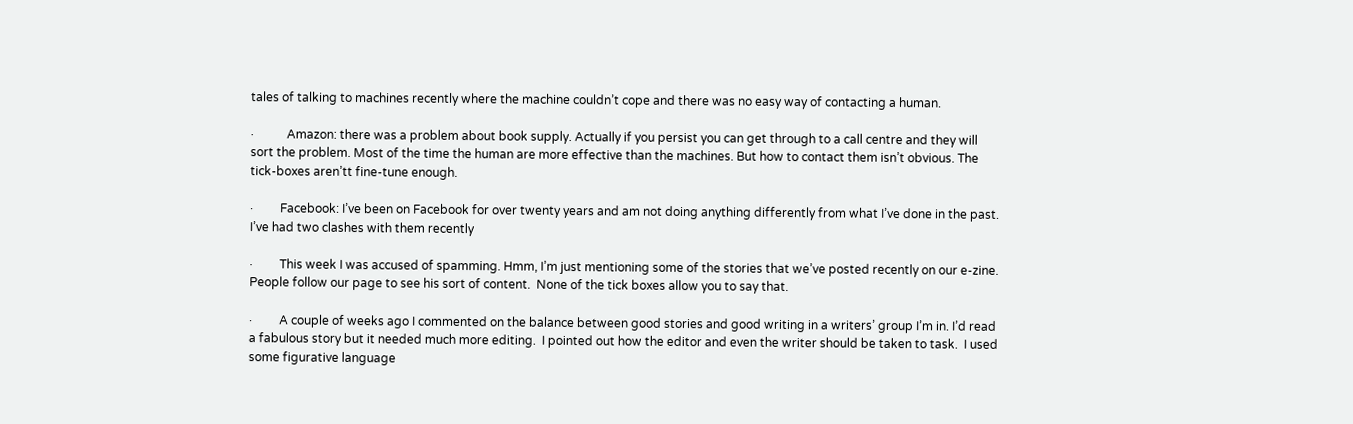tales of talking to machines recently where the machine couldn’t cope and there was no easy way of contacting a human.

·           Amazon: there was a problem about book supply. Actually if you persist you can get through to a call centre and they will sort the problem. Most of the time the human are more effective than the machines. But how to contact them isn’t obvious. The tick-boxes aren’tt fine-tune enough.

·         Facebook: I’ve been on Facebook for over twenty years and am not doing anything differently from what I’ve done in the past. I’ve had two clashes with them recently

·         This week I was accused of spamming. Hmm, I’m just mentioning some of the stories that we’ve posted recently on our e-zine.  People follow our page to see his sort of content.  None of the tick boxes allow you to say that.

·         A couple of weeks ago I commented on the balance between good stories and good writing in a writers’ group I’m in. I’d read a fabulous story but it needed much more editing.  I pointed out how the editor and even the writer should be taken to task.  I used some figurative language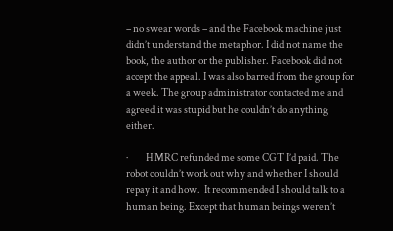– no swear words – and the Facebook machine just didn’t understand the metaphor. I did not name the book, the author or the publisher. Facebook did not accept the appeal. I was also barred from the group for a week. The group administrator contacted me and agreed it was stupid but he couldn’t do anything either.

·         HMRC refunded me some CGT I’d paid. The robot couldn’t work out why and whether I should repay it and how.  It recommended I should talk to a human being. Except that human beings weren’t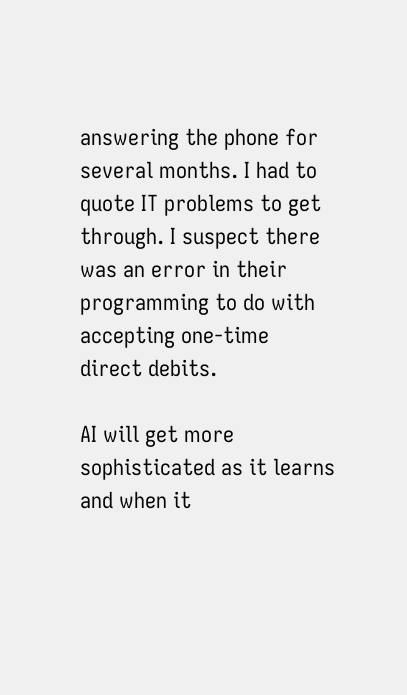answering the phone for several months. I had to quote IT problems to get through. I suspect there was an error in their programming to do with accepting one-time direct debits.

AI will get more sophisticated as it learns and when it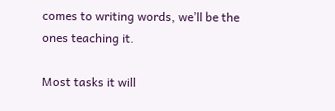comes to writing words, we’ll be the ones teaching it.

Most tasks it will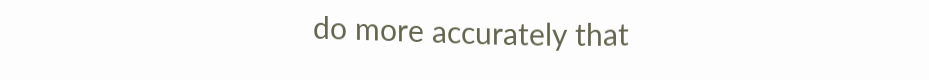do more accurately that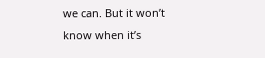we can. But it won’t know when it’s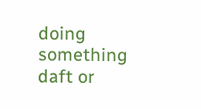doing something daft or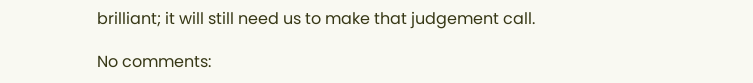brilliant; it will still need us to make that judgement call.

No comments: